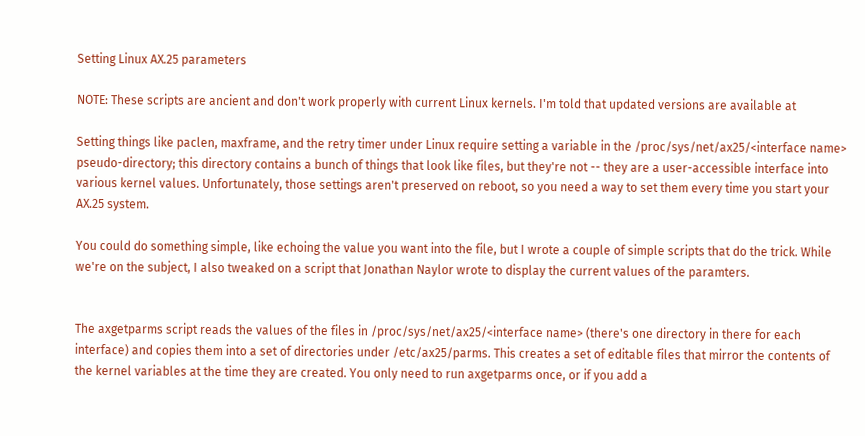Setting Linux AX.25 parameters

NOTE: These scripts are ancient and don't work properly with current Linux kernels. I'm told that updated versions are available at

Setting things like paclen, maxframe, and the retry timer under Linux require setting a variable in the /proc/sys/net/ax25/<interface name> pseudo-directory; this directory contains a bunch of things that look like files, but they're not -- they are a user-accessible interface into various kernel values. Unfortunately, those settings aren't preserved on reboot, so you need a way to set them every time you start your AX.25 system.

You could do something simple, like echoing the value you want into the file, but I wrote a couple of simple scripts that do the trick. While we're on the subject, I also tweaked on a script that Jonathan Naylor wrote to display the current values of the paramters.


The axgetparms script reads the values of the files in /proc/sys/net/ax25/<interface name> (there's one directory in there for each interface) and copies them into a set of directories under /etc/ax25/parms. This creates a set of editable files that mirror the contents of the kernel variables at the time they are created. You only need to run axgetparms once, or if you add a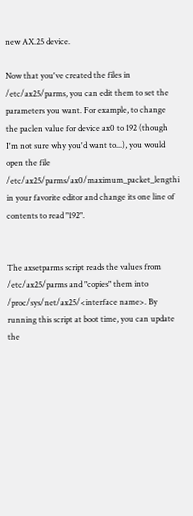new AX.25 device.

Now that you've created the files in /etc/ax25/parms, you can edit them to set the parameters you want. For example, to change the paclen value for device ax0 to 192 (though I'm not sure why you'd want to...), you would open the file /etc/ax25/parms/ax0/maximum_packet_lengthi in your favorite editor and change its one line of contents to read "192".


The axsetparms script reads the values from /etc/ax25/parms and "copies" them into /proc/sys/net/ax25/<interface name>. By running this script at boot time, you can update the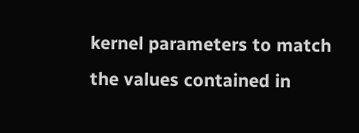kernel parameters to match the values contained in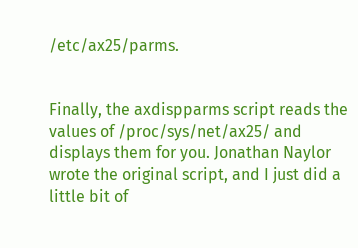/etc/ax25/parms.


Finally, the axdispparms script reads the values of /proc/sys/net/ax25/ and displays them for you. Jonathan Naylor wrote the original script, and I just did a little bit of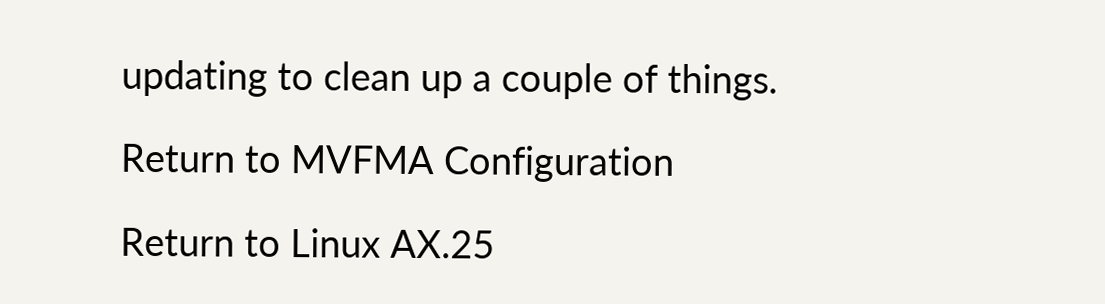updating to clean up a couple of things.

Return to MVFMA Configuration

Return to Linux AX.25